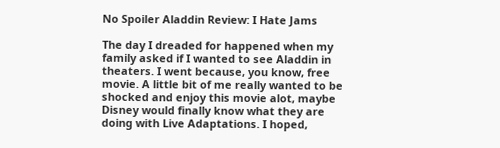No Spoiler Aladdin Review: I Hate Jams

The day I dreaded for happened when my family asked if I wanted to see Aladdin in theaters. I went because, you know, free movie. A little bit of me really wanted to be shocked and enjoy this movie alot, maybe Disney would finally know what they are doing with Live Adaptations. I hoped,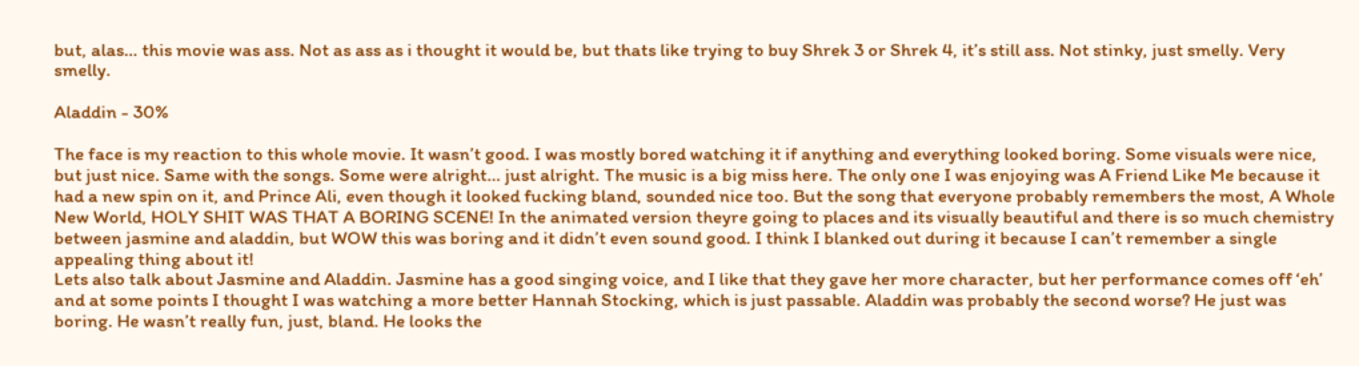but, alas… this movie was ass. Not as ass as i thought it would be, but thats like trying to buy Shrek 3 or Shrek 4, it’s still ass. Not stinky, just smelly. Very smelly.

Aladdin - 30%

The face is my reaction to this whole movie. It wasn’t good. I was mostly bored watching it if anything and everything looked boring. Some visuals were nice, but just nice. Same with the songs. Some were alright… just alright. The music is a big miss here. The only one I was enjoying was A Friend Like Me because it had a new spin on it, and Prince Ali, even though it looked fucking bland, sounded nice too. But the song that everyone probably remembers the most, A Whole New World, HOLY SHIT WAS THAT A BORING SCENE! In the animated version theyre going to places and its visually beautiful and there is so much chemistry between jasmine and aladdin, but WOW this was boring and it didn’t even sound good. I think I blanked out during it because I can’t remember a single appealing thing about it!
Lets also talk about Jasmine and Aladdin. Jasmine has a good singing voice, and I like that they gave her more character, but her performance comes off ‘eh’ and at some points I thought I was watching a more better Hannah Stocking, which is just passable. Aladdin was probably the second worse? He just was boring. He wasn’t really fun, just, bland. He looks the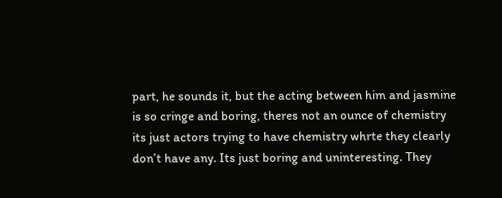part, he sounds it, but the acting between him and jasmine is so cringe and boring, theres not an ounce of chemistry its just actors trying to have chemistry whrte they clearly don’t have any. Its just boring and uninteresting. They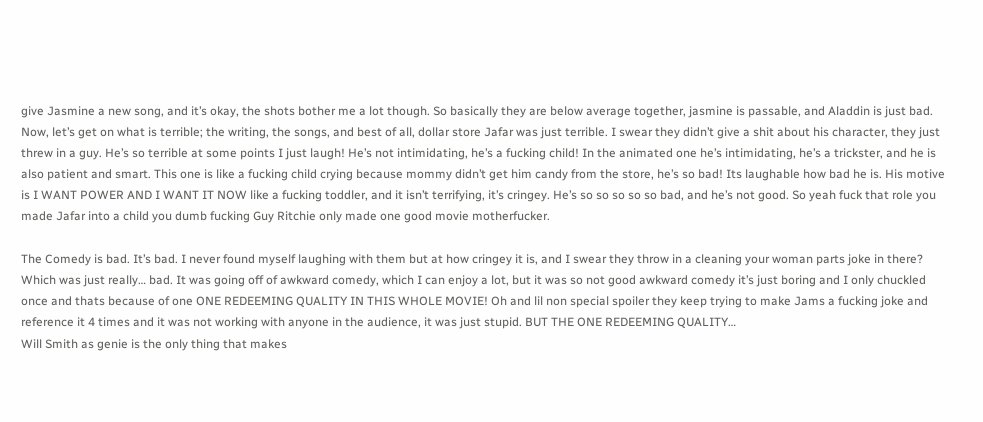give Jasmine a new song, and it’s okay, the shots bother me a lot though. So basically they are below average together, jasmine is passable, and Aladdin is just bad.
Now, let’s get on what is terrible; the writing, the songs, and best of all, dollar store Jafar was just terrible. I swear they didn’t give a shit about his character, they just threw in a guy. He’s so terrible at some points I just laugh! He’s not intimidating, he’s a fucking child! In the animated one he’s intimidating, he’s a trickster, and he is also patient and smart. This one is like a fucking child crying because mommy didn’t get him candy from the store, he’s so bad! Its laughable how bad he is. His motive is I WANT POWER AND I WANT IT NOW like a fucking toddler, and it isn’t terrifying, it’s cringey. He’s so so so so so bad, and he’s not good. So yeah fuck that role you made Jafar into a child you dumb fucking Guy Ritchie only made one good movie motherfucker.

The Comedy is bad. It’s bad. I never found myself laughing with them but at how cringey it is, and I swear they throw in a cleaning your woman parts joke in there? Which was just really… bad. It was going off of awkward comedy, which I can enjoy a lot, but it was so not good awkward comedy it’s just boring and I only chuckled once and thats because of one ONE REDEEMING QUALITY IN THIS WHOLE MOVIE! Oh and lil non special spoiler they keep trying to make Jams a fucking joke and reference it 4 times and it was not working with anyone in the audience, it was just stupid. BUT THE ONE REDEEMING QUALITY…
Will Smith as genie is the only thing that makes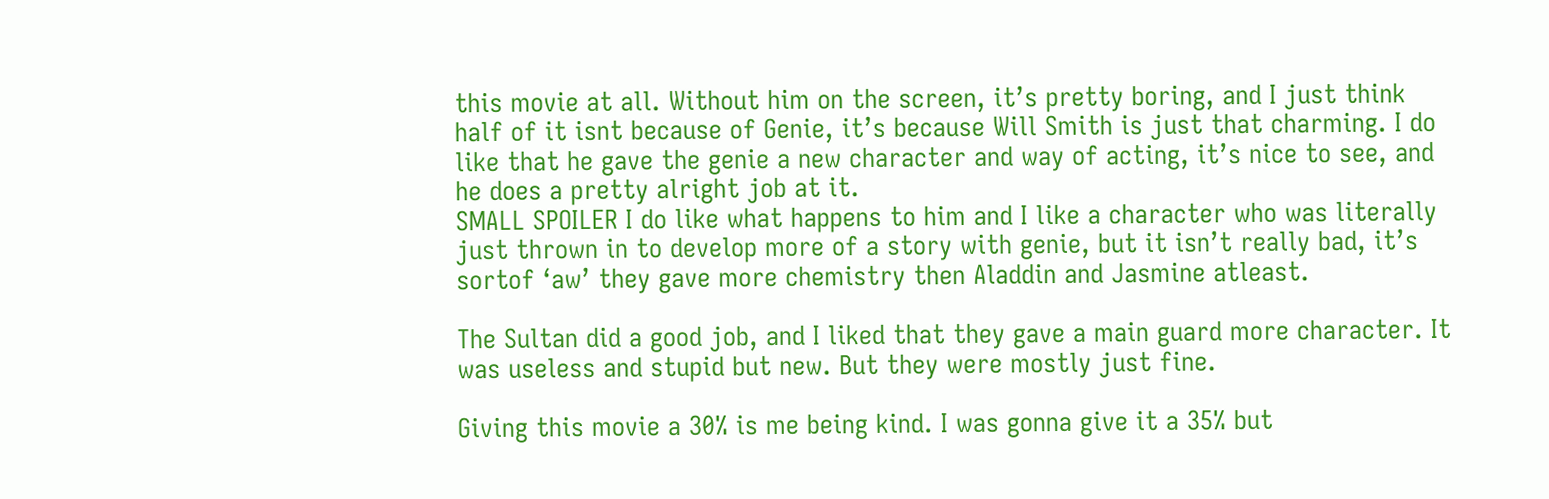this movie at all. Without him on the screen, it’s pretty boring, and I just think half of it isnt because of Genie, it’s because Will Smith is just that charming. I do like that he gave the genie a new character and way of acting, it’s nice to see, and he does a pretty alright job at it.
SMALL SPOILER I do like what happens to him and I like a character who was literally just thrown in to develop more of a story with genie, but it isn’t really bad, it’s sortof ‘aw’ they gave more chemistry then Aladdin and Jasmine atleast.

The Sultan did a good job, and I liked that they gave a main guard more character. It was useless and stupid but new. But they were mostly just fine.

Giving this movie a 30% is me being kind. I was gonna give it a 35% but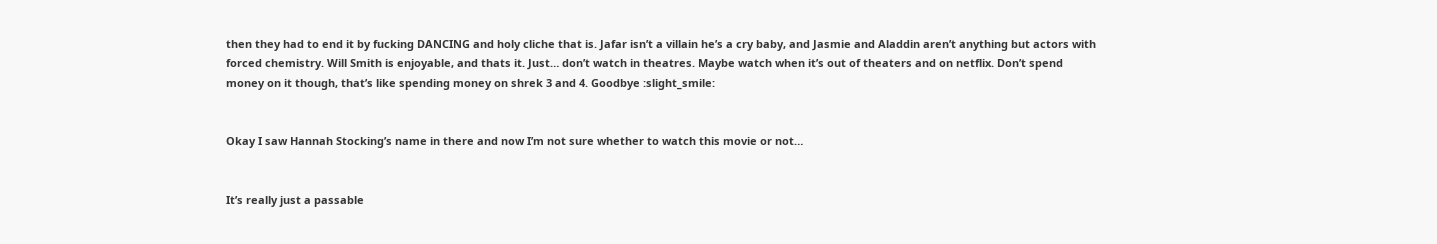then they had to end it by fucking DANCING and holy cliche that is. Jafar isn’t a villain he’s a cry baby, and Jasmie and Aladdin aren’t anything but actors with forced chemistry. Will Smith is enjoyable, and thats it. Just… don’t watch in theatres. Maybe watch when it’s out of theaters and on netflix. Don’t spend money on it though, that’s like spending money on shrek 3 and 4. Goodbye :slight_smile:


Okay I saw Hannah Stocking’s name in there and now I’m not sure whether to watch this movie or not…


It’s really just a passable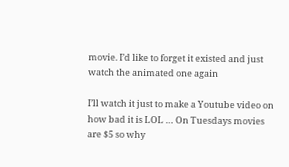movie. I’d like to forget it existed and just watch the animated one again

I’ll watch it just to make a Youtube video on how bad it is LOL … On Tuesdays movies are $5 so why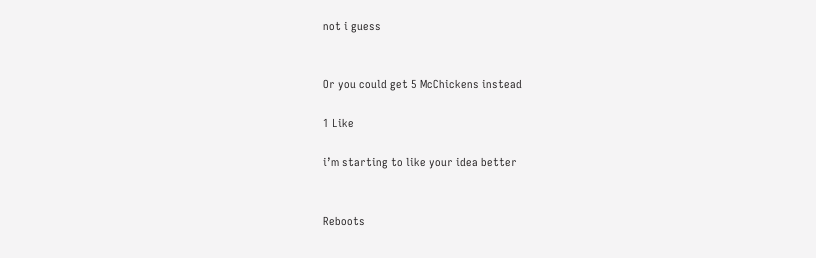not i guess


Or you could get 5 McChickens instead

1 Like

i’m starting to like your idea better


Reboots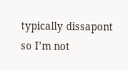typically dissapont so I’m not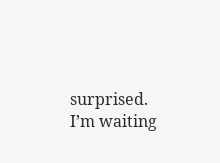surprised. I’m waiting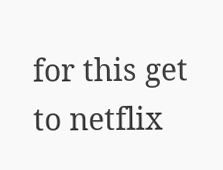for this get to netflix